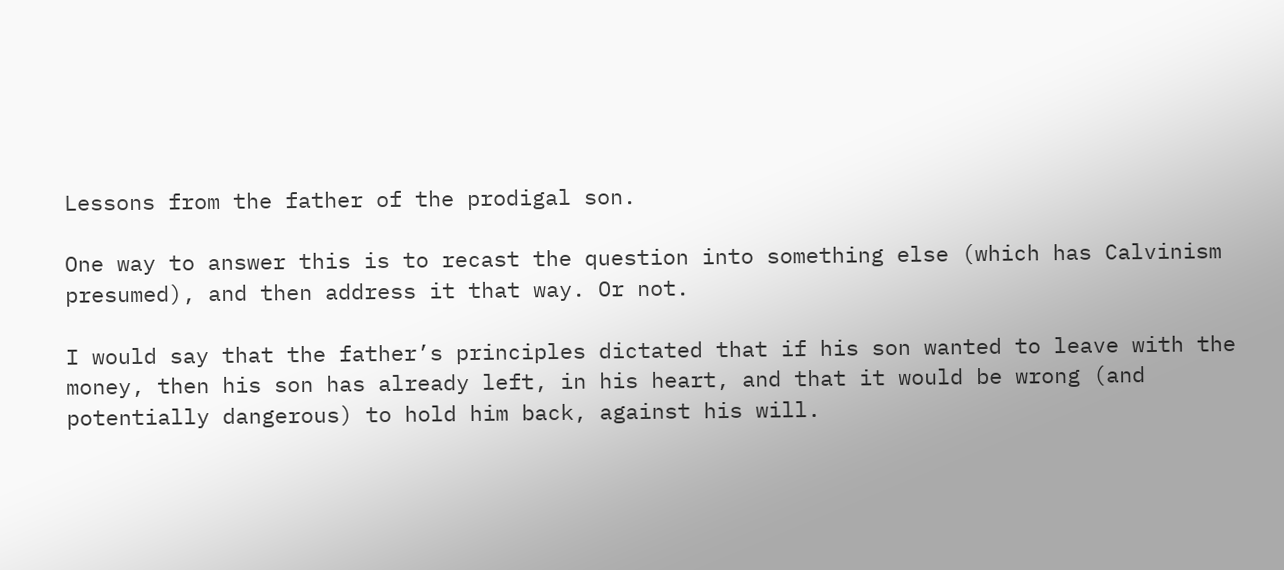Lessons from the father of the prodigal son.

One way to answer this is to recast the question into something else (which has Calvinism presumed), and then address it that way. Or not.

I would say that the father’s principles dictated that if his son wanted to leave with the money, then his son has already left, in his heart, and that it would be wrong (and potentially dangerous) to hold him back, against his will.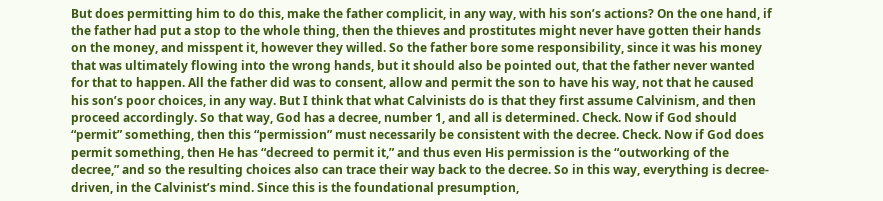But does permitting him to do this, make the father complicit, in any way, with his son’s actions? On the one hand, if the father had put a stop to the whole thing, then the thieves and prostitutes might never have gotten their hands on the money, and misspent it, however they willed. So the father bore some responsibility, since it was his money that was ultimately flowing into the wrong hands, but it should also be pointed out, that the father never wanted for that to happen. All the father did was to consent, allow and permit the son to have his way, not that he caused his son’s poor choices, in any way. But I think that what Calvinists do is that they first assume Calvinism, and then proceed accordingly. So that way, God has a decree, number 1, and all is determined. Check. Now if God should “permit” something, then this “permission” must necessarily be consistent with the decree. Check. Now if God does permit something, then He has “decreed to permit it,” and thus even His permission is the “outworking of the decree,” and so the resulting choices also can trace their way back to the decree. So in this way, everything is decree-driven, in the Calvinist’s mind. Since this is the foundational presumption,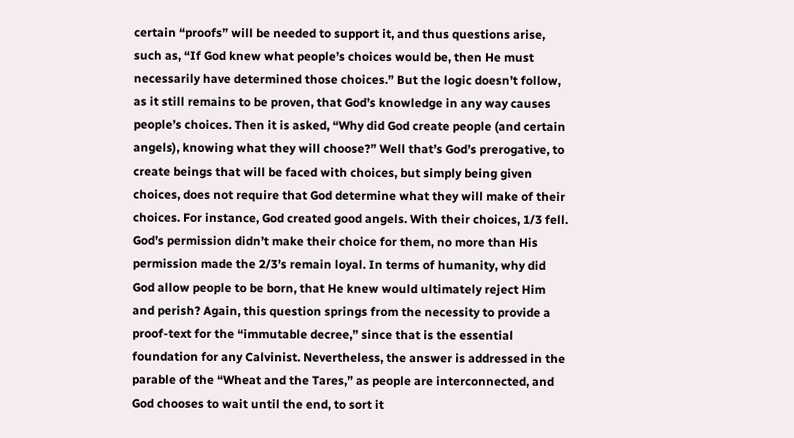certain “proofs” will be needed to support it, and thus questions arise, such as, “If God knew what people’s choices would be, then He must necessarily have determined those choices.” But the logic doesn’t follow, as it still remains to be proven, that God’s knowledge in any way causes people’s choices. Then it is asked, “Why did God create people (and certain angels), knowing what they will choose?” Well that’s God’s prerogative, to create beings that will be faced with choices, but simply being given choices, does not require that God determine what they will make of their choices. For instance, God created good angels. With their choices, 1/3 fell. God’s permission didn’t make their choice for them, no more than His permission made the 2/3’s remain loyal. In terms of humanity, why did God allow people to be born, that He knew would ultimately reject Him and perish? Again, this question springs from the necessity to provide a proof-text for the “immutable decree,” since that is the essential foundation for any Calvinist. Nevertheless, the answer is addressed in the parable of the “Wheat and the Tares,” as people are interconnected, and God chooses to wait until the end, to sort it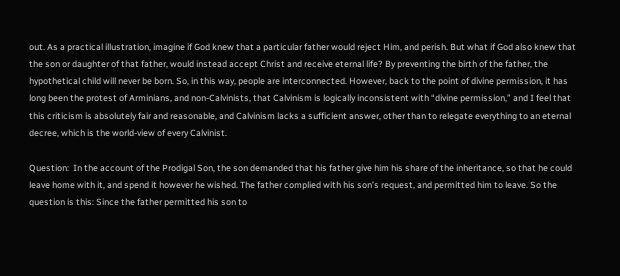out. As a practical illustration, imagine if God knew that a particular father would reject Him, and perish. But what if God also knew that the son or daughter of that father, would instead accept Christ and receive eternal life? By preventing the birth of the father, the hypothetical child will never be born. So, in this way, people are interconnected. However, back to the point of divine permission, it has long been the protest of Arminians, and non-Calvinists, that Calvinism is logically inconsistent with “divine permission,” and I feel that this criticism is absolutely fair and reasonable, and Calvinism lacks a sufficient answer, other than to relegate everything to an eternal decree, which is the world-view of every Calvinist.

Question:  In the account of the Prodigal Son, the son demanded that his father give him his share of the inheritance, so that he could leave home with it, and spend it however he wished. The father complied with his son’s request, and permitted him to leave. So the question is this: Since the father permitted his son to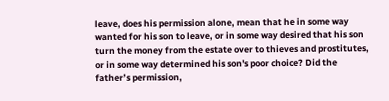leave, does his permission alone, mean that he in some way wanted for his son to leave, or in some way desired that his son turn the money from the estate over to thieves and prostitutes, or in some way determined his son's poor choice? Did the father’s permission,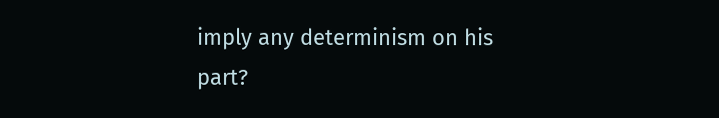imply any determinism on his part?